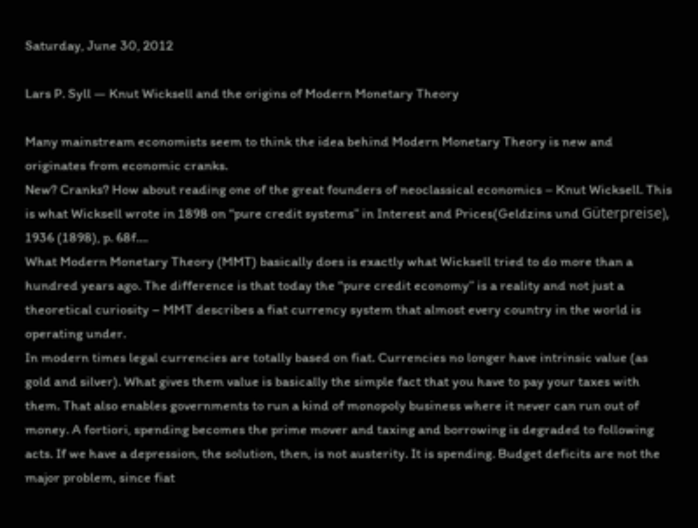Saturday, June 30, 2012

Lars P. Syll — Knut Wicksell and the origins of Modern Monetary Theory

Many mainstream economists seem to think the idea behind Modern Monetary Theory is new and originates from economic cranks.
New? Cranks? How about reading one of the great founders of neoclassical economics – Knut Wicksell. This is what Wicksell wrote in 1898 on “pure credit systems” in Interest and Prices(Geldzins und Güterpreise), 1936 (1898), p. 68f....
What Modern Monetary Theory (MMT) basically does is exactly what Wicksell tried to do more than a hundred years ago. The difference is that today the “pure credit economy” is a reality and not just a theoretical curiosity – MMT describes a fiat currency system that almost every country in the world is operating under.
In modern times legal currencies are totally based on fiat. Currencies no longer have intrinsic value (as gold and silver). What gives them value is basically the simple fact that you have to pay your taxes with them. That also enables governments to run a kind of monopoly business where it never can run out of money. A fortiori, spending becomes the prime mover and taxing and borrowing is degraded to following acts. If we have a depression, the solution, then, is not austerity. It is spending. Budget deficits are not the major problem, since fiat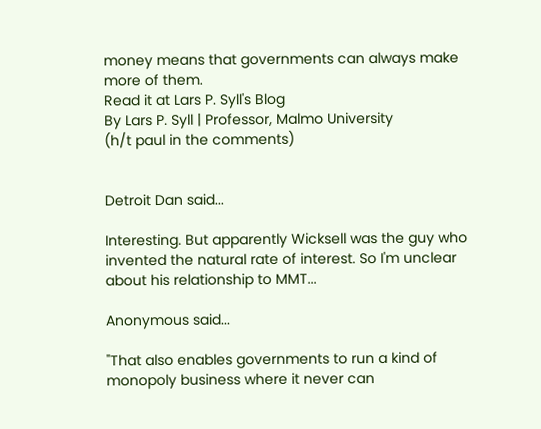money means that governments can always make more of them.
Read it at Lars P. Syll's Blog
By Lars P. Syll | Professor, Malmo University
(h/t paul in the comments)


Detroit Dan said...

Interesting. But apparently Wicksell was the guy who invented the natural rate of interest. So I'm unclear about his relationship to MMT...

Anonymous said...

"That also enables governments to run a kind of monopoly business where it never can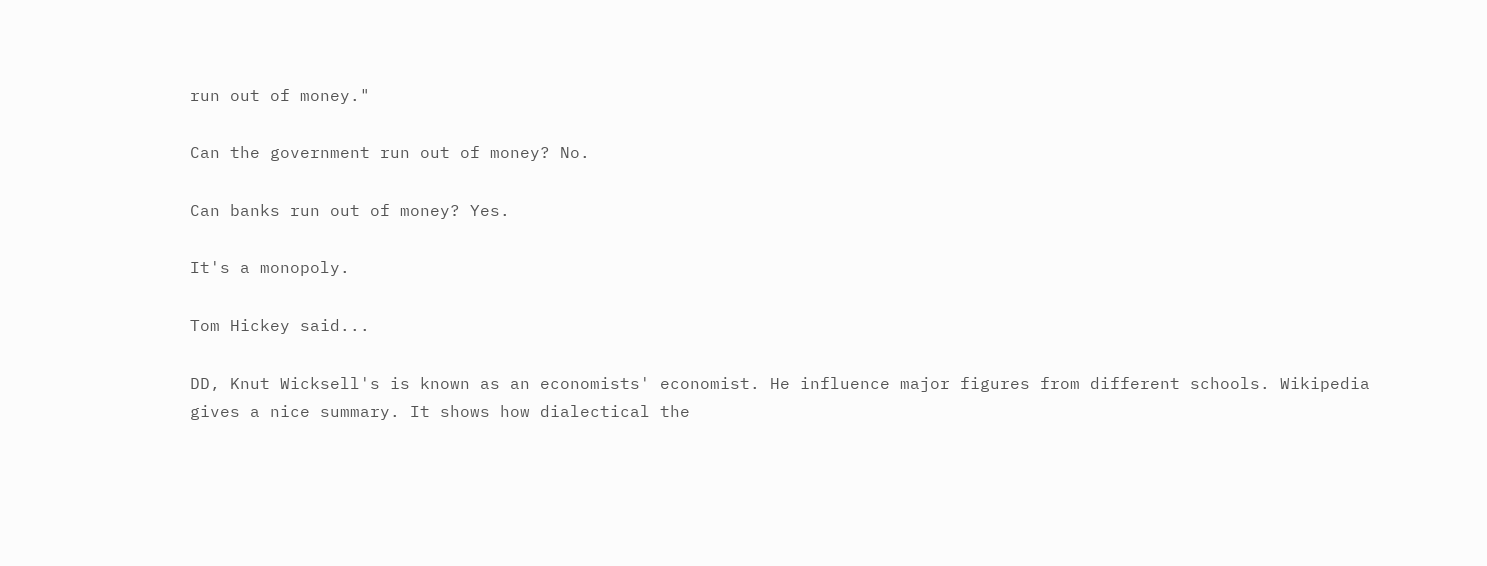run out of money."

Can the government run out of money? No.

Can banks run out of money? Yes.

It's a monopoly.

Tom Hickey said...

DD, Knut Wicksell's is known as an economists' economist. He influence major figures from different schools. Wikipedia gives a nice summary. It shows how dialectical the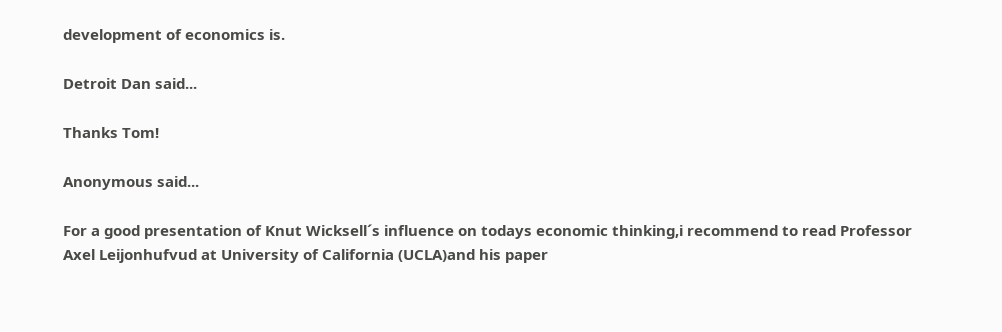development of economics is.

Detroit Dan said...

Thanks Tom!

Anonymous said...

For a good presentation of Knut Wicksell´s influence on todays economic thinking,i recommend to read Professor Axel Leijonhufvud at University of California (UCLA)and his paper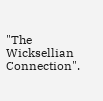"The Wicksellian Connection".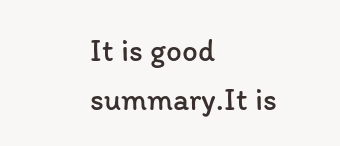It is good summary.It is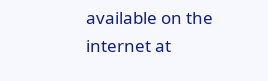available on the internet at